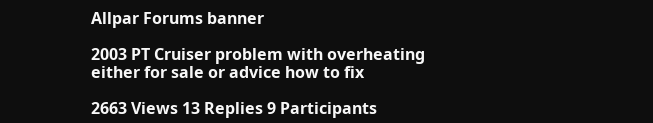Allpar Forums banner

2003 PT Cruiser problem with overheating either for sale or advice how to fix

2663 Views 13 Replies 9 Participants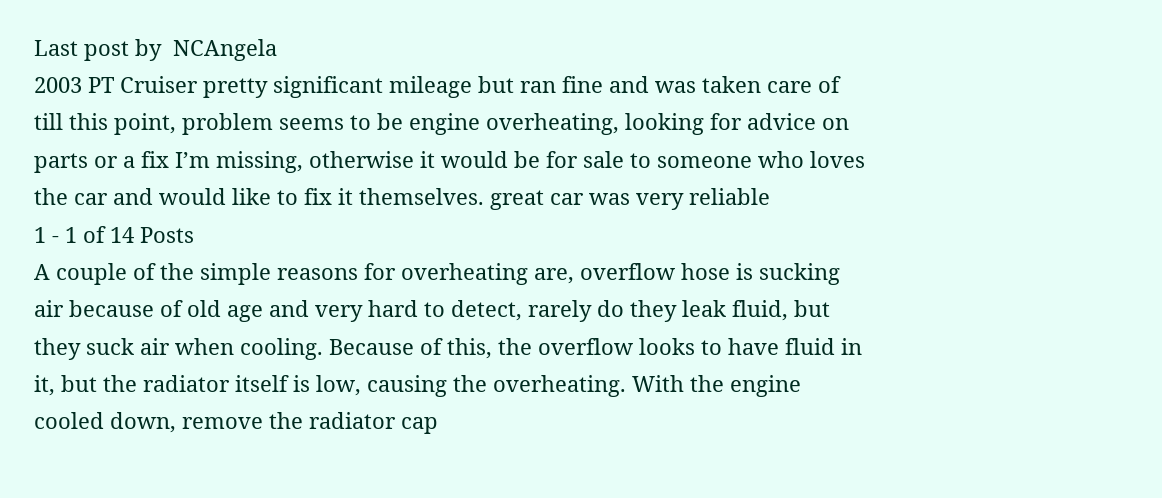Last post by  NCAngela
2003 PT Cruiser pretty significant mileage but ran fine and was taken care of till this point, problem seems to be engine overheating, looking for advice on parts or a fix I’m missing, otherwise it would be for sale to someone who loves the car and would like to fix it themselves. great car was very reliable
1 - 1 of 14 Posts
A couple of the simple reasons for overheating are, overflow hose is sucking air because of old age and very hard to detect, rarely do they leak fluid, but they suck air when cooling. Because of this, the overflow looks to have fluid in it, but the radiator itself is low, causing the overheating. With the engine cooled down, remove the radiator cap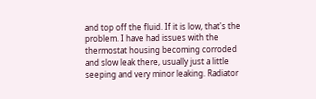and top off the fluid. If it is low, that's the problem. I have had issues with the thermostat housing becoming corroded and slow leak there, usually just a little seeping and very minor leaking. Radiator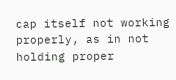cap itself not working properly, as in not holding proper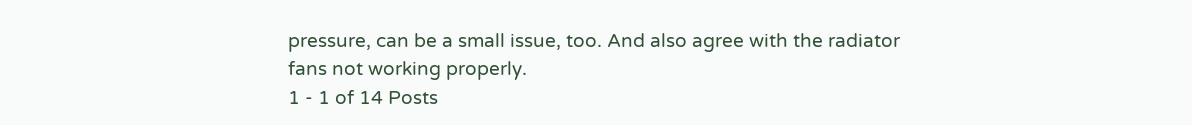pressure, can be a small issue, too. And also agree with the radiator fans not working properly.
1 - 1 of 14 Posts